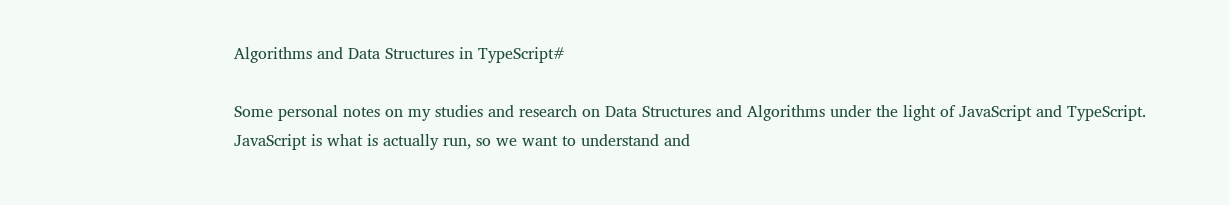Algorithms and Data Structures in TypeScript#

Some personal notes on my studies and research on Data Structures and Algorithms under the light of JavaScript and TypeScript. JavaScript is what is actually run, so we want to understand and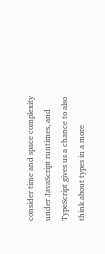consider time and space complexity under JavaScript runtimes, and TypeScript gives us a chance to also think about types in a more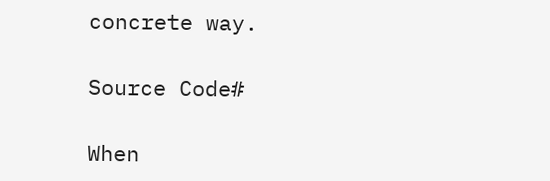concrete way.

Source Code#

When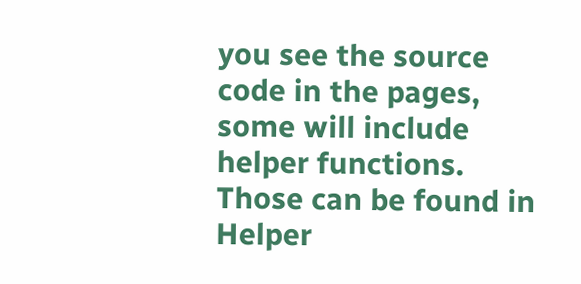you see the source code in the pages, some will include helper functions. Those can be found in Helper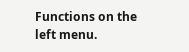Functions on the left menu.